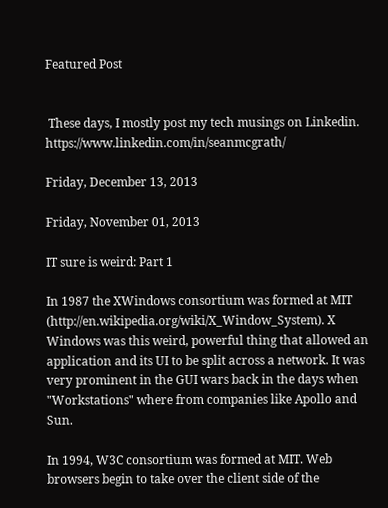Featured Post


 These days, I mostly post my tech musings on Linkedin.  https://www.linkedin.com/in/seanmcgrath/

Friday, December 13, 2013

Friday, November 01, 2013

IT sure is weird: Part 1

In 1987 the XWindows consortium was formed at MIT (http://en.wikipedia.org/wiki/X_Window_System). X Windows was this weird, powerful thing that allowed an application and its UI to be split across a network. It was very prominent in the GUI wars back in the days when "Workstations" where from companies like Apollo and Sun.

In 1994, W3C consortium was formed at MIT. Web browsers begin to take over the client side of the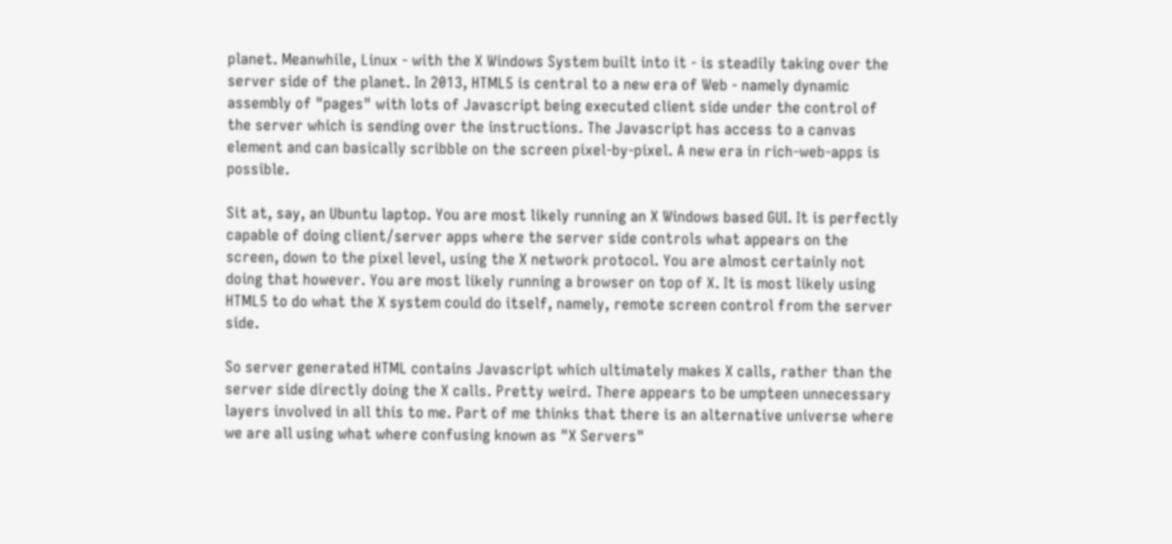planet. Meanwhile, Linux - with the X Windows System built into it - is steadily taking over the server side of the planet. In 2013, HTML5 is central to a new era of Web - namely dynamic assembly of "pages" with lots of Javascript being executed client side under the control of the server which is sending over the instructions. The Javascript has access to a canvas element and can basically scribble on the screen pixel-by-pixel. A new era in rich-web-apps is possible.

Sit at, say, an Ubuntu laptop. You are most likely running an X Windows based GUI. It is perfectly capable of doing client/server apps where the server side controls what appears on the screen, down to the pixel level, using the X network protocol. You are almost certainly not doing that however. You are most likely running a browser on top of X. It is most likely using HTML5 to do what the X system could do itself, namely, remote screen control from the server side.

So server generated HTML contains Javascript which ultimately makes X calls, rather than the server side directly doing the X calls. Pretty weird. There appears to be umpteen unnecessary layers involved in all this to me. Part of me thinks that there is an alternative universe where we are all using what where confusing known as "X Servers"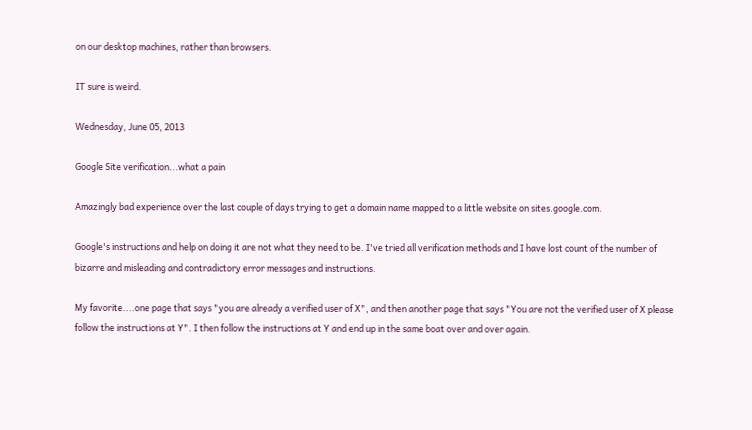on our desktop machines, rather than browsers.

IT sure is weird.

Wednesday, June 05, 2013

Google Site verification...what a pain

Amazingly bad experience over the last couple of days trying to get a domain name mapped to a little website on sites.google.com.

Google's instructions and help on doing it are not what they need to be. I've tried all verification methods and I have lost count of the number of bizarre and misleading and contradictory error messages and instructions.

My favorite....one page that says "you are already a verified user of X", and then another page that says "You are not the verified user of X please follow the instructions at Y". I then follow the instructions at Y and end up in the same boat over and over again.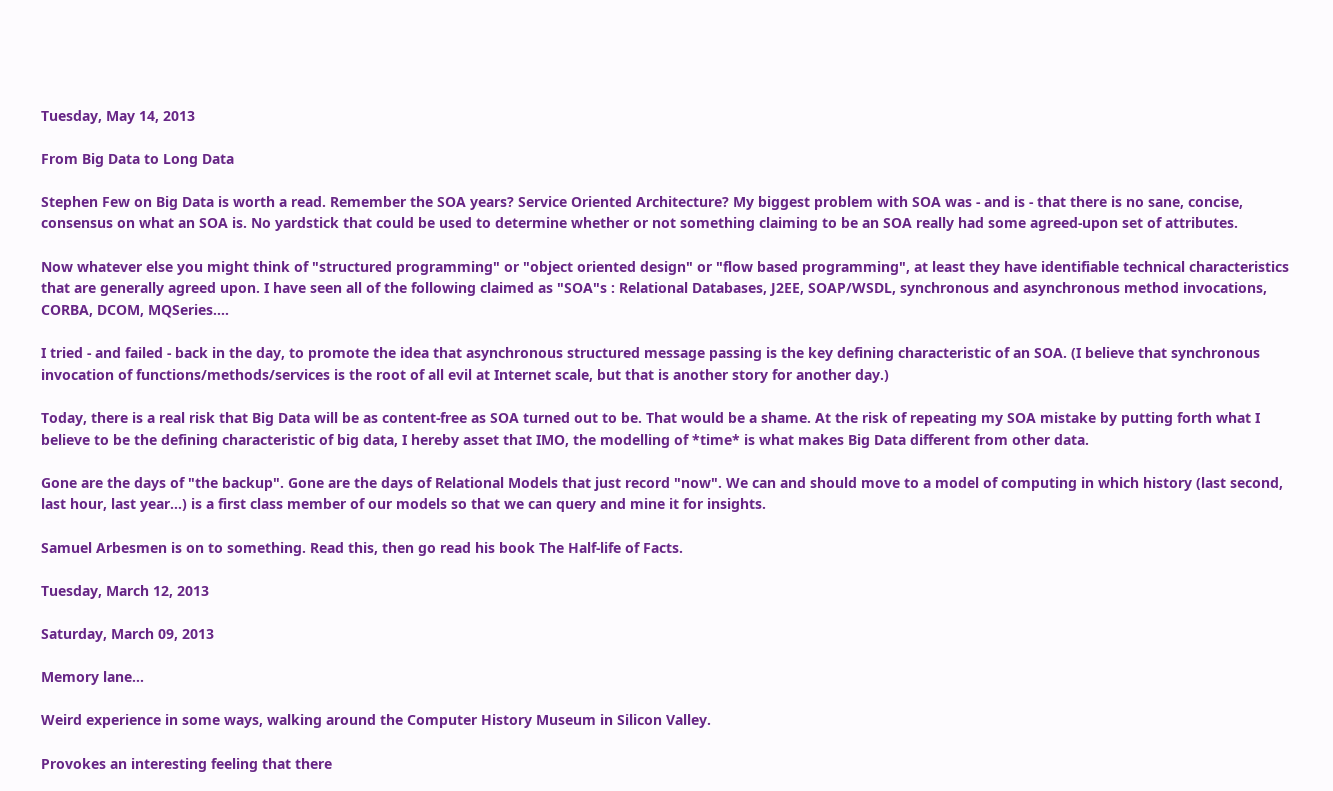Tuesday, May 14, 2013

From Big Data to Long Data

Stephen Few on Big Data is worth a read. Remember the SOA years? Service Oriented Architecture? My biggest problem with SOA was - and is - that there is no sane, concise, consensus on what an SOA is. No yardstick that could be used to determine whether or not something claiming to be an SOA really had some agreed-upon set of attributes.

Now whatever else you might think of "structured programming" or "object oriented design" or "flow based programming", at least they have identifiable technical characteristics that are generally agreed upon. I have seen all of the following claimed as "SOA"s : Relational Databases, J2EE, SOAP/WSDL, synchronous and asynchronous method invocations, CORBA, DCOM, MQSeries....

I tried - and failed - back in the day, to promote the idea that asynchronous structured message passing is the key defining characteristic of an SOA. (I believe that synchronous invocation of functions/methods/services is the root of all evil at Internet scale, but that is another story for another day.)

Today, there is a real risk that Big Data will be as content-free as SOA turned out to be. That would be a shame. At the risk of repeating my SOA mistake by putting forth what I believe to be the defining characteristic of big data, I hereby asset that IMO, the modelling of *time* is what makes Big Data different from other data.

Gone are the days of "the backup". Gone are the days of Relational Models that just record "now". We can and should move to a model of computing in which history (last second, last hour, last year...) is a first class member of our models so that we can query and mine it for insights.

Samuel Arbesmen is on to something. Read this, then go read his book The Half-life of Facts.

Tuesday, March 12, 2013

Saturday, March 09, 2013

Memory lane...

Weird experience in some ways, walking around the Computer History Museum in Silicon Valley.

Provokes an interesting feeling that there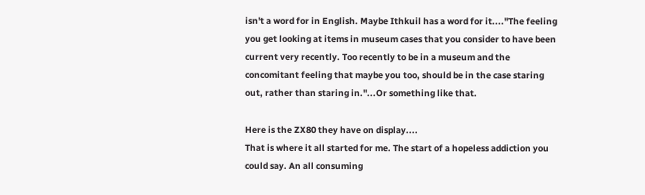isn't a word for in English. Maybe Ithkuil has a word for it...."The feeling you get looking at items in museum cases that you consider to have been current very recently. Too recently to be in a museum and the concomitant feeling that maybe you too, should be in the case staring out, rather than staring in."...Or something like that.

Here is the ZX80 they have on display....
That is where it all started for me. The start of a hopeless addiction you could say. An all consuming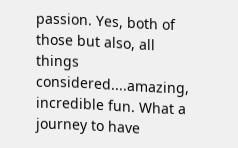passion. Yes, both of those but also, all things considered....amazing, incredible fun. What a journey to have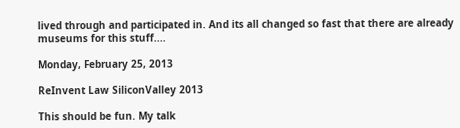lived through and participated in. And its all changed so fast that there are already museums for this stuff....

Monday, February 25, 2013

ReInvent Law SiliconValley 2013

This should be fun. My talk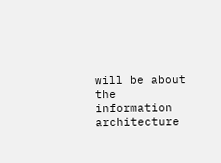will be about the information architecture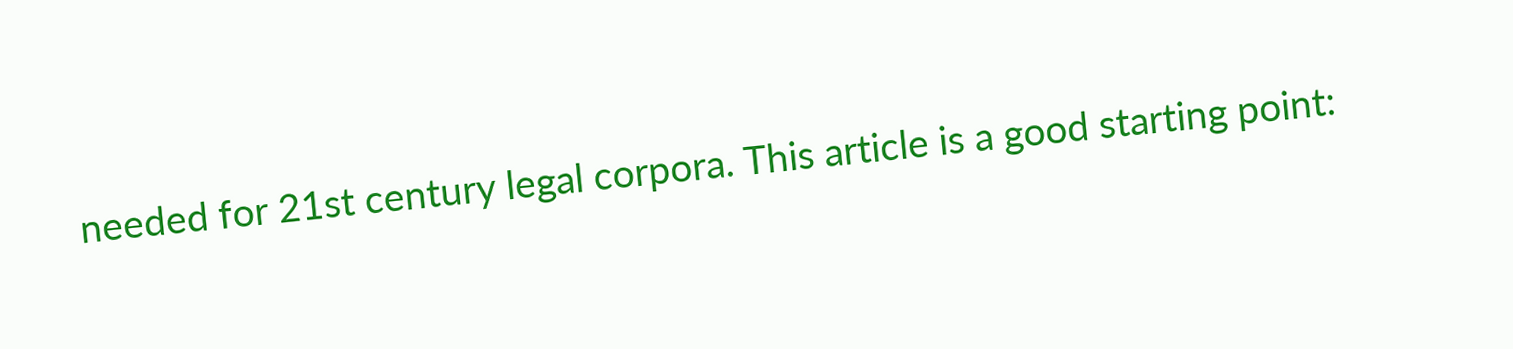needed for 21st century legal corpora. This article is a good starting point: